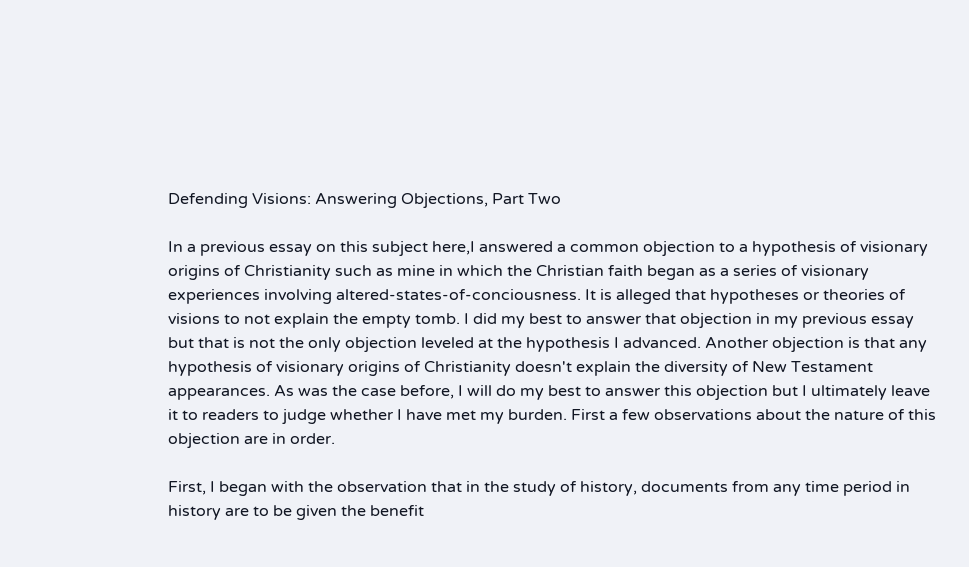Defending Visions: Answering Objections, Part Two

In a previous essay on this subject here,I answered a common objection to a hypothesis of visionary origins of Christianity such as mine in which the Christian faith began as a series of visionary experiences involving altered-states-of-conciousness. It is alleged that hypotheses or theories of visions to not explain the empty tomb. I did my best to answer that objection in my previous essay but that is not the only objection leveled at the hypothesis I advanced. Another objection is that any hypothesis of visionary origins of Christianity doesn't explain the diversity of New Testament appearances. As was the case before, I will do my best to answer this objection but I ultimately leave it to readers to judge whether I have met my burden. First a few observations about the nature of this objection are in order.

First, I began with the observation that in the study of history, documents from any time period in history are to be given the benefit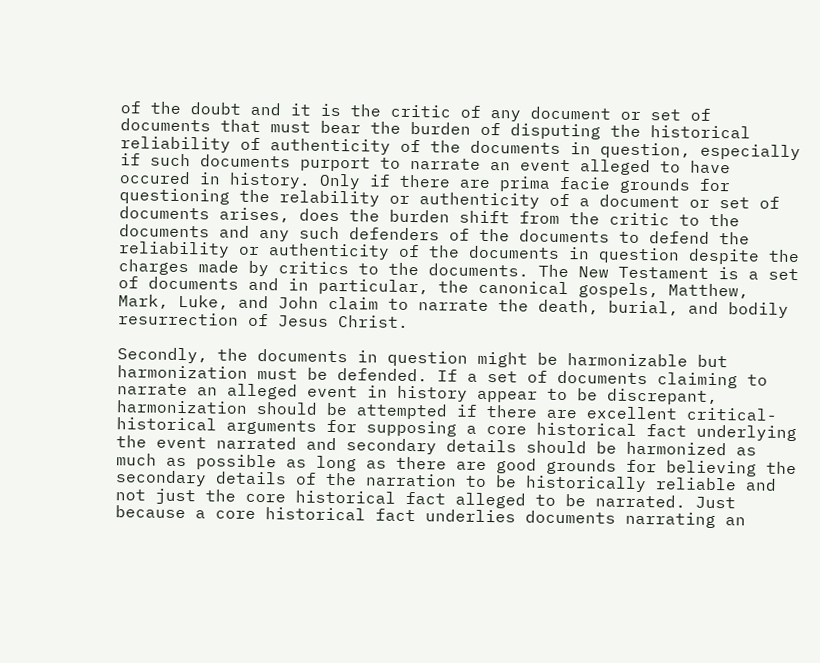of the doubt and it is the critic of any document or set of documents that must bear the burden of disputing the historical reliability of authenticity of the documents in question, especially if such documents purport to narrate an event alleged to have occured in history. Only if there are prima facie grounds for questioning the relability or authenticity of a document or set of documents arises, does the burden shift from the critic to the documents and any such defenders of the documents to defend the reliability or authenticity of the documents in question despite the charges made by critics to the documents. The New Testament is a set of documents and in particular, the canonical gospels, Matthew, Mark, Luke, and John claim to narrate the death, burial, and bodily resurrection of Jesus Christ.

Secondly, the documents in question might be harmonizable but harmonization must be defended. If a set of documents claiming to narrate an alleged event in history appear to be discrepant, harmonization should be attempted if there are excellent critical-historical arguments for supposing a core historical fact underlying the event narrated and secondary details should be harmonized as much as possible as long as there are good grounds for believing the secondary details of the narration to be historically reliable and not just the core historical fact alleged to be narrated. Just because a core historical fact underlies documents narrating an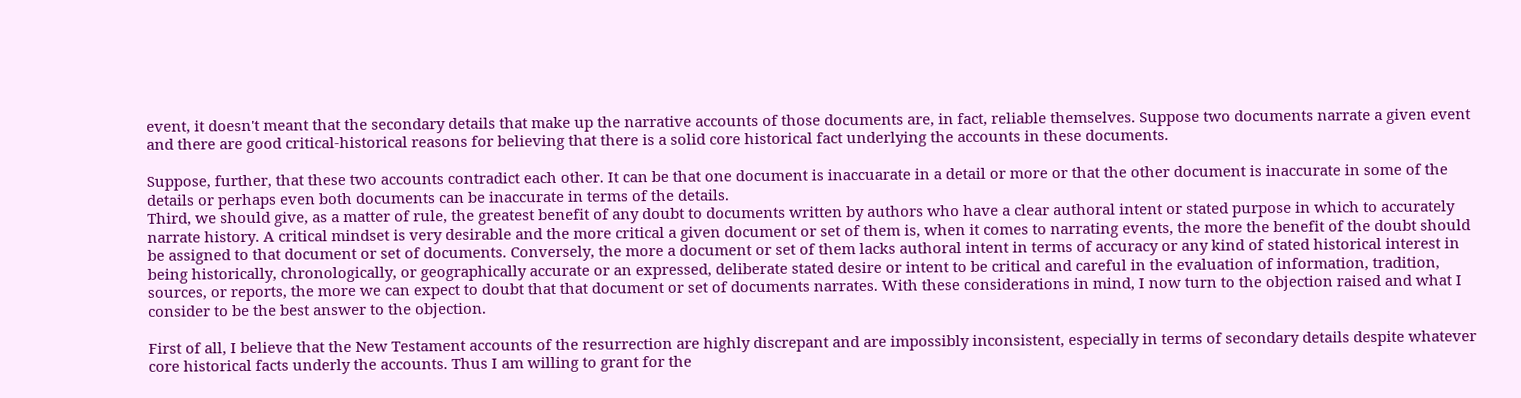event, it doesn't meant that the secondary details that make up the narrative accounts of those documents are, in fact, reliable themselves. Suppose two documents narrate a given event and there are good critical-historical reasons for believing that there is a solid core historical fact underlying the accounts in these documents.

Suppose, further, that these two accounts contradict each other. It can be that one document is inaccuarate in a detail or more or that the other document is inaccurate in some of the details or perhaps even both documents can be inaccurate in terms of the details.
Third, we should give, as a matter of rule, the greatest benefit of any doubt to documents written by authors who have a clear authoral intent or stated purpose in which to accurately narrate history. A critical mindset is very desirable and the more critical a given document or set of them is, when it comes to narrating events, the more the benefit of the doubt should be assigned to that document or set of documents. Conversely, the more a document or set of them lacks authoral intent in terms of accuracy or any kind of stated historical interest in being historically, chronologically, or geographically accurate or an expressed, deliberate stated desire or intent to be critical and careful in the evaluation of information, tradition, sources, or reports, the more we can expect to doubt that that document or set of documents narrates. With these considerations in mind, I now turn to the objection raised and what I consider to be the best answer to the objection.

First of all, I believe that the New Testament accounts of the resurrection are highly discrepant and are impossibly inconsistent, especially in terms of secondary details despite whatever core historical facts underly the accounts. Thus I am willing to grant for the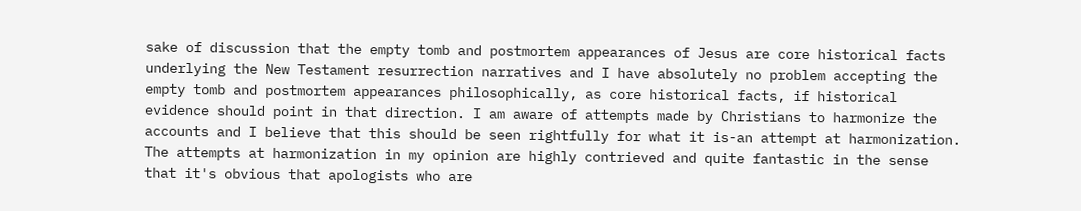sake of discussion that the empty tomb and postmortem appearances of Jesus are core historical facts underlying the New Testament resurrection narratives and I have absolutely no problem accepting the empty tomb and postmortem appearances philosophically, as core historical facts, if historical evidence should point in that direction. I am aware of attempts made by Christians to harmonize the accounts and I believe that this should be seen rightfully for what it is-an attempt at harmonization. The attempts at harmonization in my opinion are highly contrieved and quite fantastic in the sense that it's obvious that apologists who are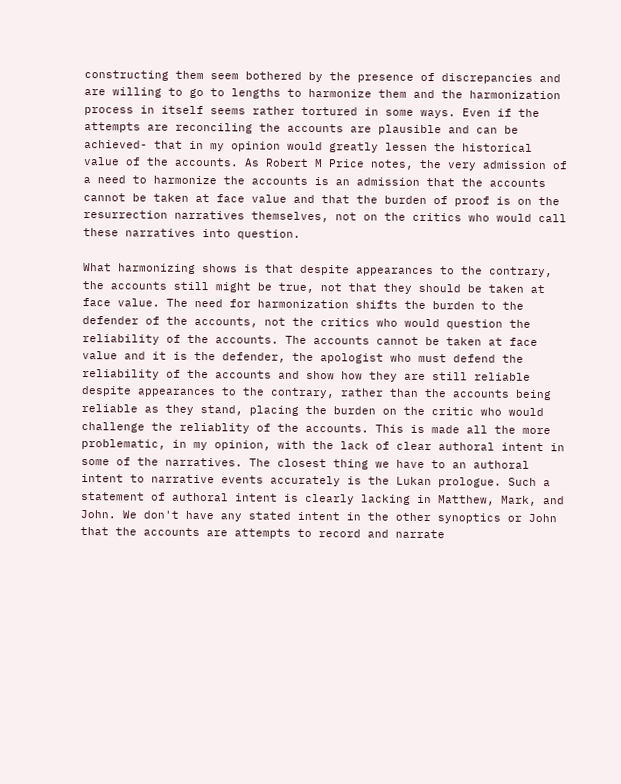constructing them seem bothered by the presence of discrepancies and are willing to go to lengths to harmonize them and the harmonization process in itself seems rather tortured in some ways. Even if the attempts are reconciling the accounts are plausible and can be achieved- that in my opinion would greatly lessen the historical value of the accounts. As Robert M Price notes, the very admission of a need to harmonize the accounts is an admission that the accounts cannot be taken at face value and that the burden of proof is on the resurrection narratives themselves, not on the critics who would call these narratives into question.

What harmonizing shows is that despite appearances to the contrary, the accounts still might be true, not that they should be taken at face value. The need for harmonization shifts the burden to the defender of the accounts, not the critics who would question the reliability of the accounts. The accounts cannot be taken at face value and it is the defender, the apologist who must defend the reliability of the accounts and show how they are still reliable despite appearances to the contrary, rather than the accounts being reliable as they stand, placing the burden on the critic who would challenge the reliablity of the accounts. This is made all the more problematic, in my opinion, with the lack of clear authoral intent in some of the narratives. The closest thing we have to an authoral intent to narrative events accurately is the Lukan prologue. Such a statement of authoral intent is clearly lacking in Matthew, Mark, and John. We don't have any stated intent in the other synoptics or John that the accounts are attempts to record and narrate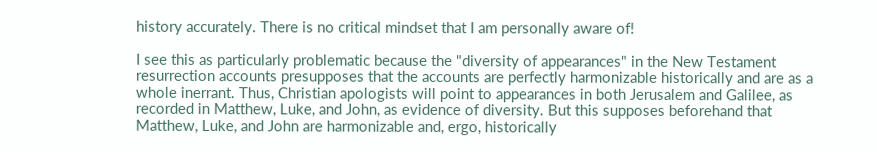history accurately. There is no critical mindset that I am personally aware of!

I see this as particularly problematic because the "diversity of appearances" in the New Testament resurrection accounts presupposes that the accounts are perfectly harmonizable historically and are as a whole inerrant. Thus, Christian apologists will point to appearances in both Jerusalem and Galilee, as recorded in Matthew, Luke, and John, as evidence of diversity. But this supposes beforehand that Matthew, Luke, and John are harmonizable and, ergo, historically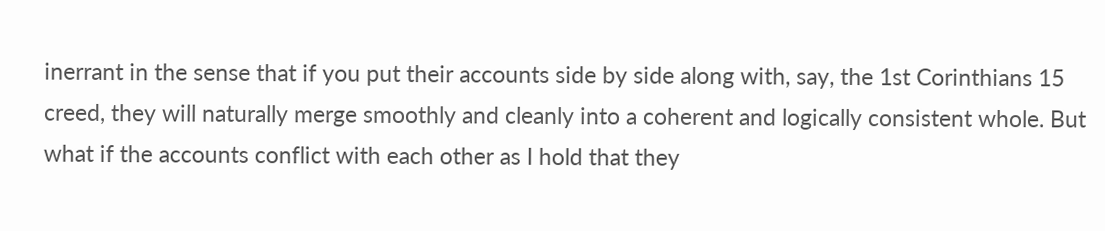inerrant in the sense that if you put their accounts side by side along with, say, the 1st Corinthians 15 creed, they will naturally merge smoothly and cleanly into a coherent and logically consistent whole. But what if the accounts conflict with each other as I hold that they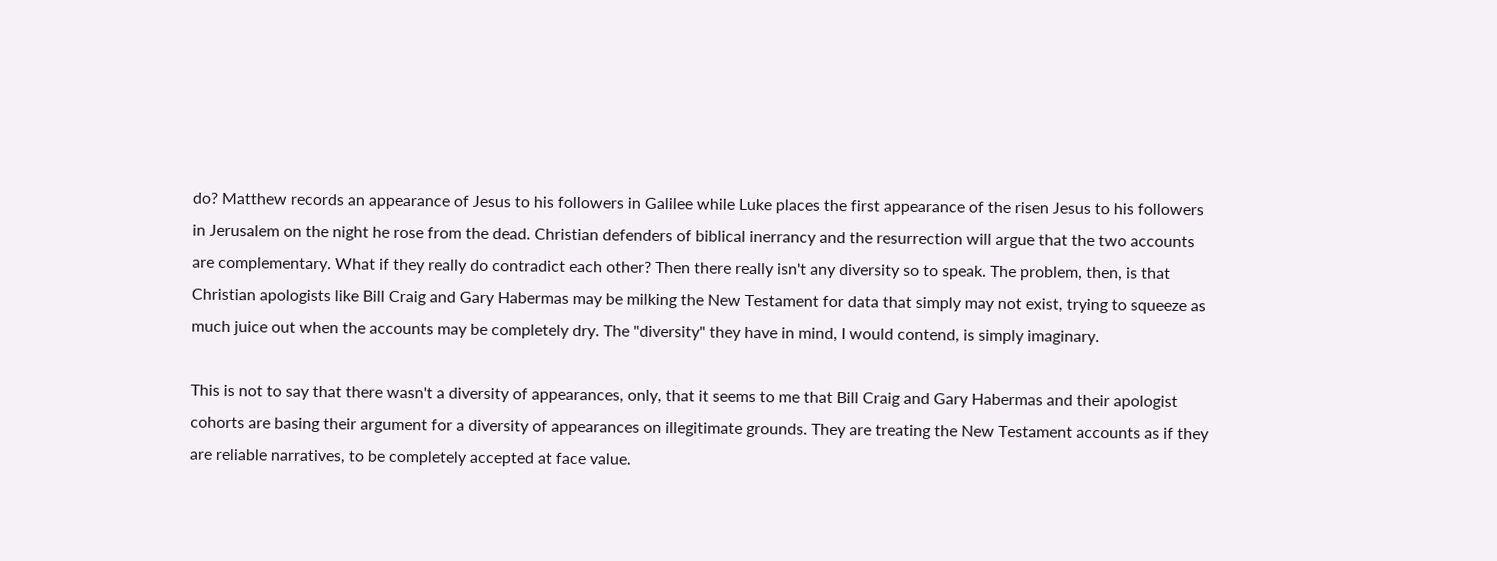do? Matthew records an appearance of Jesus to his followers in Galilee while Luke places the first appearance of the risen Jesus to his followers in Jerusalem on the night he rose from the dead. Christian defenders of biblical inerrancy and the resurrection will argue that the two accounts are complementary. What if they really do contradict each other? Then there really isn't any diversity so to speak. The problem, then, is that Christian apologists like Bill Craig and Gary Habermas may be milking the New Testament for data that simply may not exist, trying to squeeze as much juice out when the accounts may be completely dry. The "diversity" they have in mind, I would contend, is simply imaginary.

This is not to say that there wasn't a diversity of appearances, only, that it seems to me that Bill Craig and Gary Habermas and their apologist cohorts are basing their argument for a diversity of appearances on illegitimate grounds. They are treating the New Testament accounts as if they are reliable narratives, to be completely accepted at face value.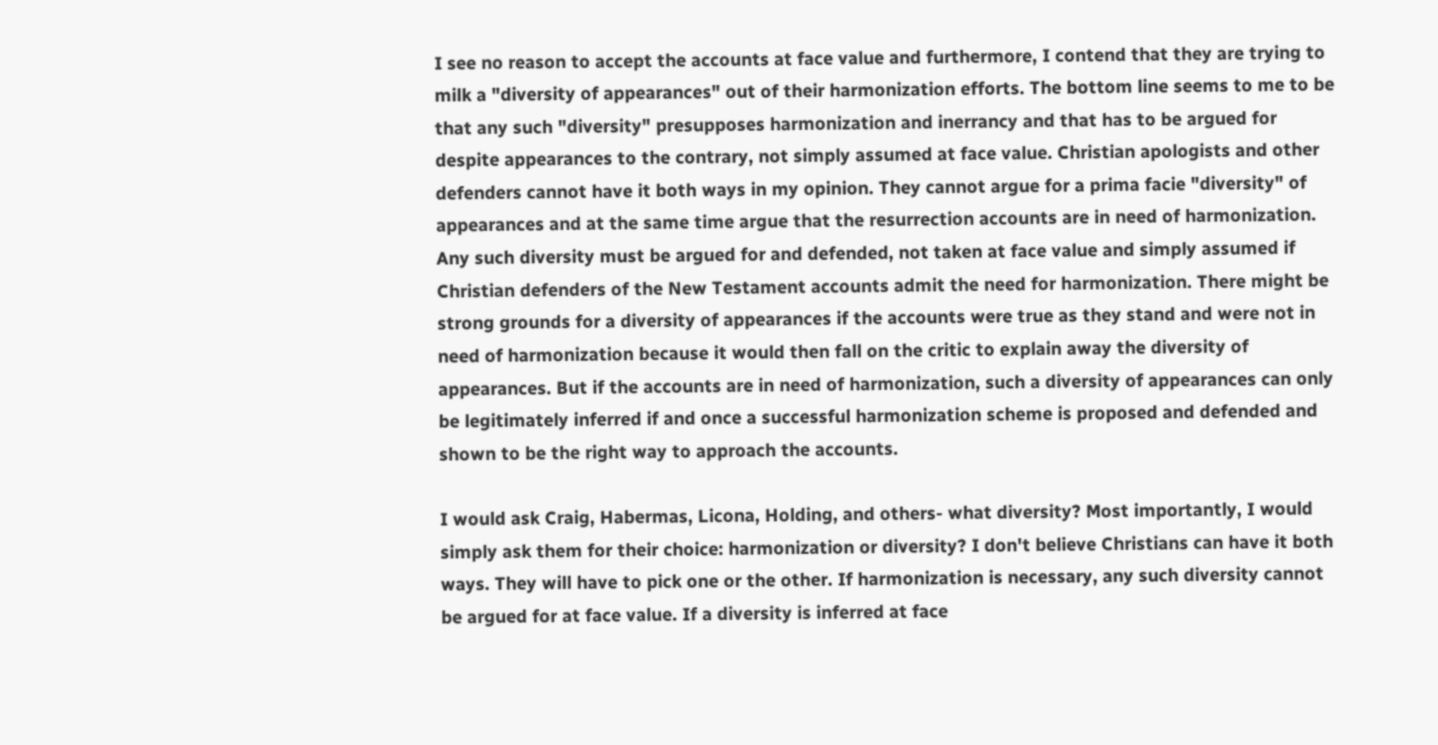I see no reason to accept the accounts at face value and furthermore, I contend that they are trying to milk a "diversity of appearances" out of their harmonization efforts. The bottom line seems to me to be that any such "diversity" presupposes harmonization and inerrancy and that has to be argued for despite appearances to the contrary, not simply assumed at face value. Christian apologists and other defenders cannot have it both ways in my opinion. They cannot argue for a prima facie "diversity" of appearances and at the same time argue that the resurrection accounts are in need of harmonization. Any such diversity must be argued for and defended, not taken at face value and simply assumed if Christian defenders of the New Testament accounts admit the need for harmonization. There might be strong grounds for a diversity of appearances if the accounts were true as they stand and were not in need of harmonization because it would then fall on the critic to explain away the diversity of appearances. But if the accounts are in need of harmonization, such a diversity of appearances can only be legitimately inferred if and once a successful harmonization scheme is proposed and defended and shown to be the right way to approach the accounts.

I would ask Craig, Habermas, Licona, Holding, and others- what diversity? Most importantly, I would simply ask them for their choice: harmonization or diversity? I don't believe Christians can have it both ways. They will have to pick one or the other. If harmonization is necessary, any such diversity cannot be argued for at face value. If a diversity is inferred at face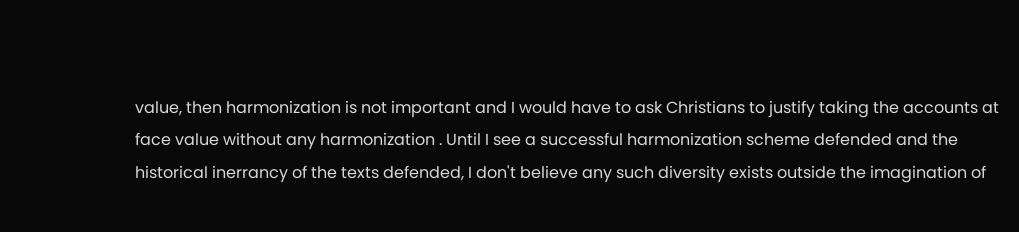value, then harmonization is not important and I would have to ask Christians to justify taking the accounts at face value without any harmonization . Until I see a successful harmonization scheme defended and the historical inerrancy of the texts defended, I don't believe any such diversity exists outside the imagination of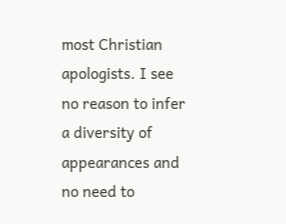most Christian apologists. I see no reason to infer a diversity of appearances and no need to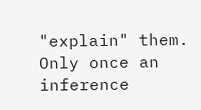"explain" them. Only once an inference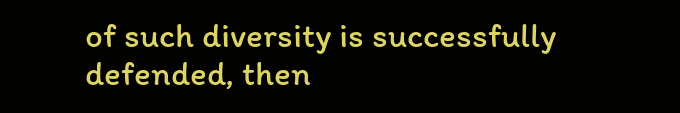of such diversity is successfully defended, then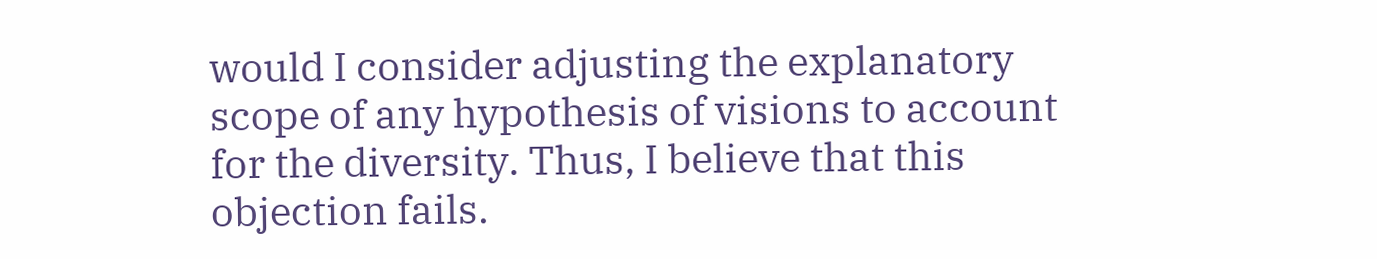would I consider adjusting the explanatory scope of any hypothesis of visions to account for the diversity. Thus, I believe that this objection fails.